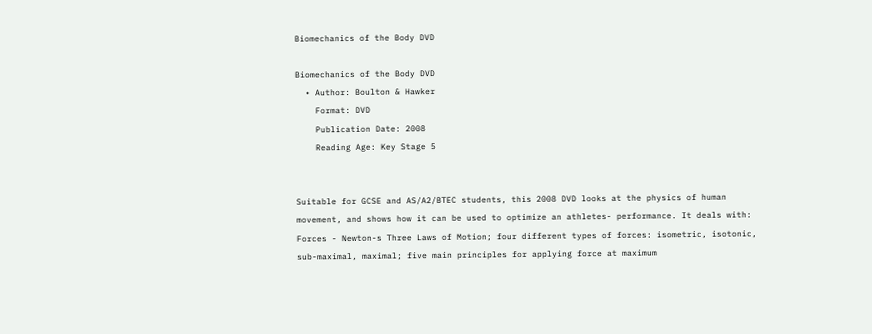Biomechanics of the Body DVD

Biomechanics of the Body DVD
  • Author: Boulton & Hawker
    Format: DVD
    Publication Date: 2008
    Reading Age: Key Stage 5


Suitable for GCSE and AS/A2/BTEC students, this 2008 DVD looks at the physics of human movement, and shows how it can be used to optimize an athletes- performance. It deals with: Forces - Newton-s Three Laws of Motion; four different types of forces: isometric, isotonic, sub-maximal, maximal; five main principles for applying force at maximum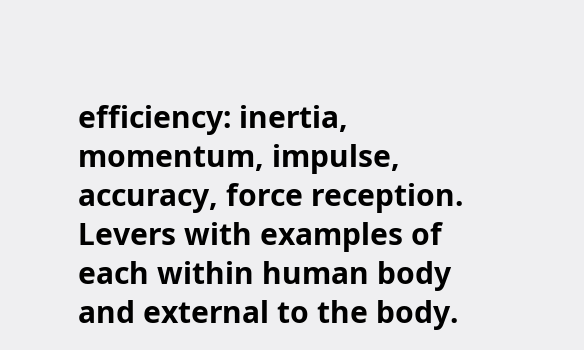efficiency: inertia, momentum, impulse, accuracy, force reception. Levers with examples of each within human body and external to the body.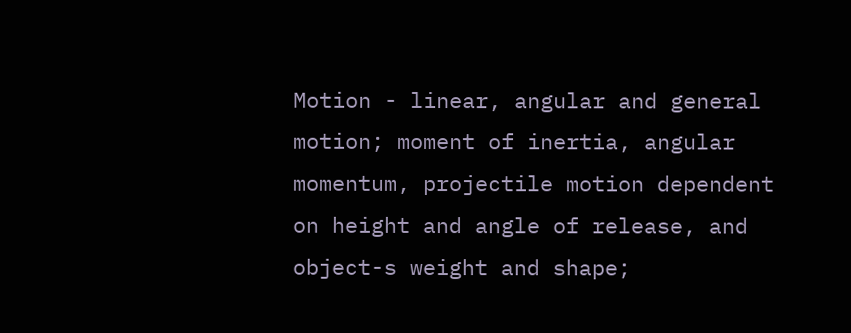Motion - linear, angular and general motion; moment of inertia, angular momentum, projectile motion dependent on height and angle of release, and object-s weight and shape;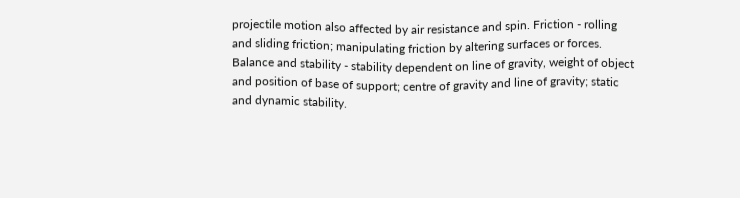projectile motion also affected by air resistance and spin. Friction - rolling and sliding friction; manipulating friction by altering surfaces or forces. Balance and stability - stability dependent on line of gravity, weight of object and position of base of support; centre of gravity and line of gravity; static and dynamic stability.